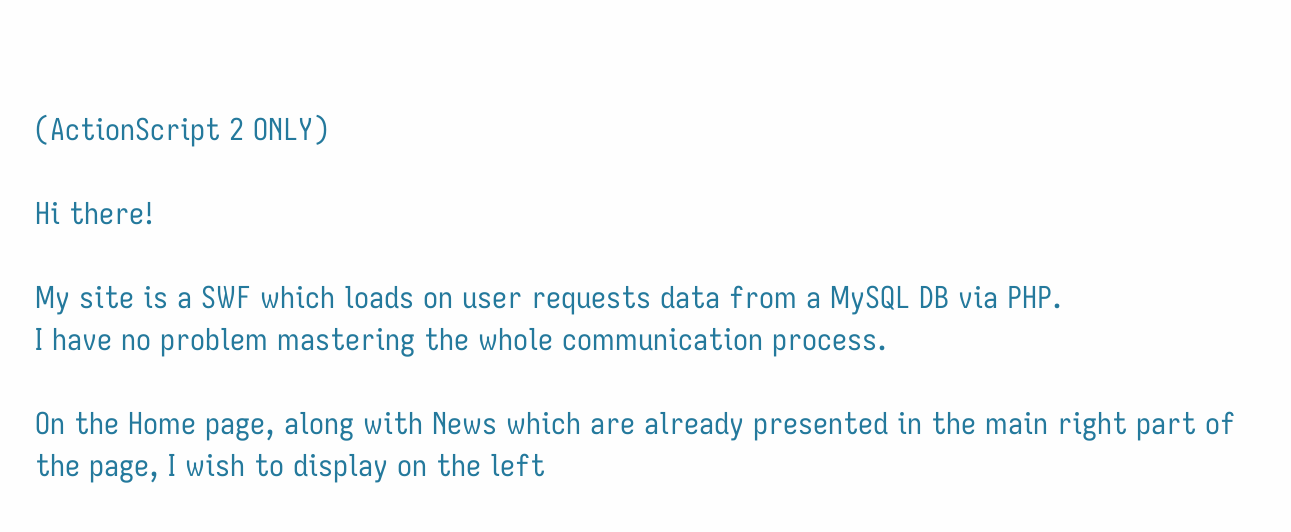(ActionScript 2 ONLY)

Hi there!

My site is a SWF which loads on user requests data from a MySQL DB via PHP.
I have no problem mastering the whole communication process.

On the Home page, along with News which are already presented in the main right part of the page, I wish to display on the left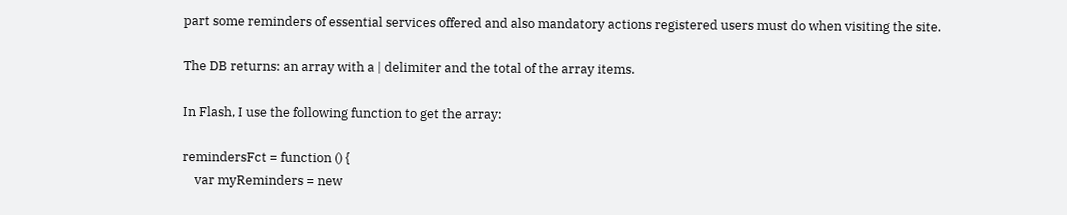part some reminders of essential services offered and also mandatory actions registered users must do when visiting the site.

The DB returns: an array with a | delimiter and the total of the array items.

In Flash, I use the following function to get the array:

remindersFct = function () {
    var myReminders = new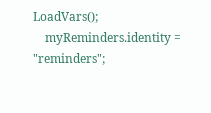LoadVars();
    myReminders.identity = "reminders";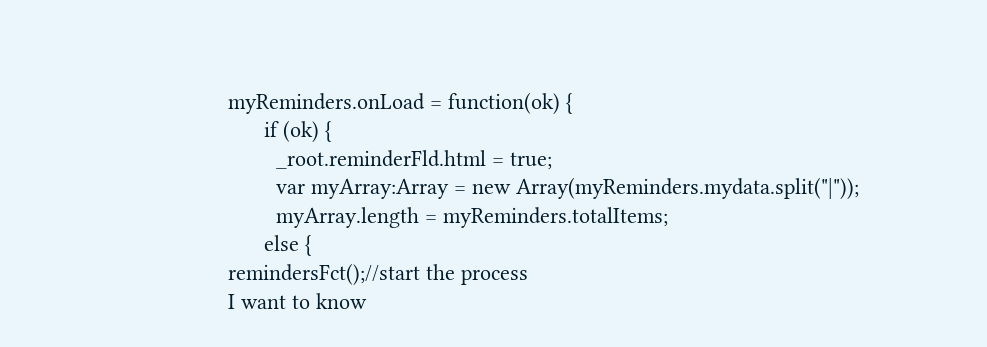myReminders.onLoad = function(ok) {
      if (ok) {
        _root.reminderFld.html = true;
        var myArray:Array = new Array(myReminders.mydata.split("|"));
        myArray.length = myReminders.totalItems;
      else {
remindersFct();//start the process
I want to know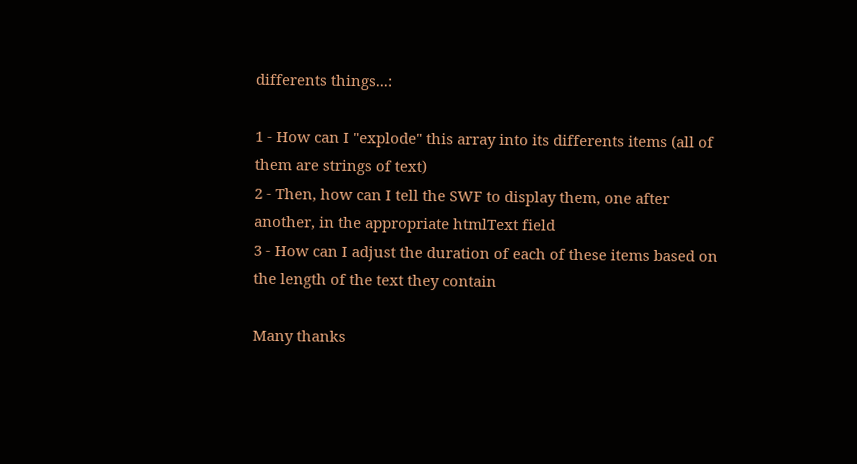differents things...:

1 - How can I "explode" this array into its differents items (all of them are strings of text)
2 - Then, how can I tell the SWF to display them, one after another, in the appropriate htmlText field
3 - How can I adjust the duration of each of these items based on the length of the text they contain

Many thanks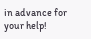in advance for your help!